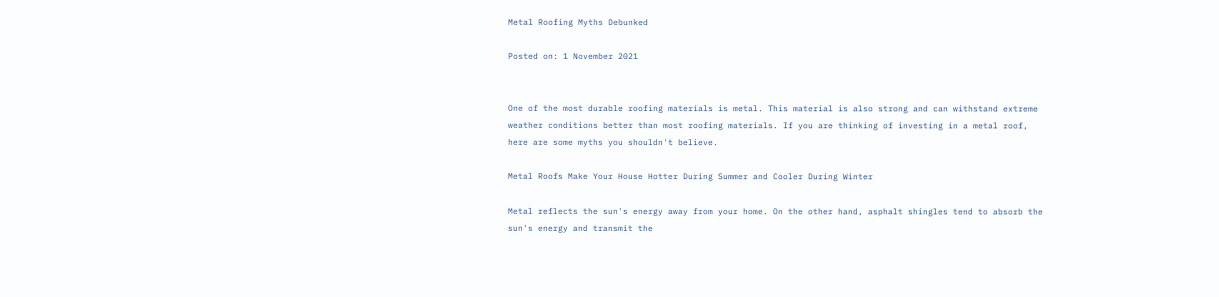Metal Roofing Myths Debunked

Posted on: 1 November 2021


One of the most durable roofing materials is metal. This material is also strong and can withstand extreme weather conditions better than most roofing materials. If you are thinking of investing in a metal roof, here are some myths you shouldn't believe.

Metal Roofs Make Your House Hotter During Summer and Cooler During Winter

Metal reflects the sun's energy away from your home. On the other hand, asphalt shingles tend to absorb the sun's energy and transmit the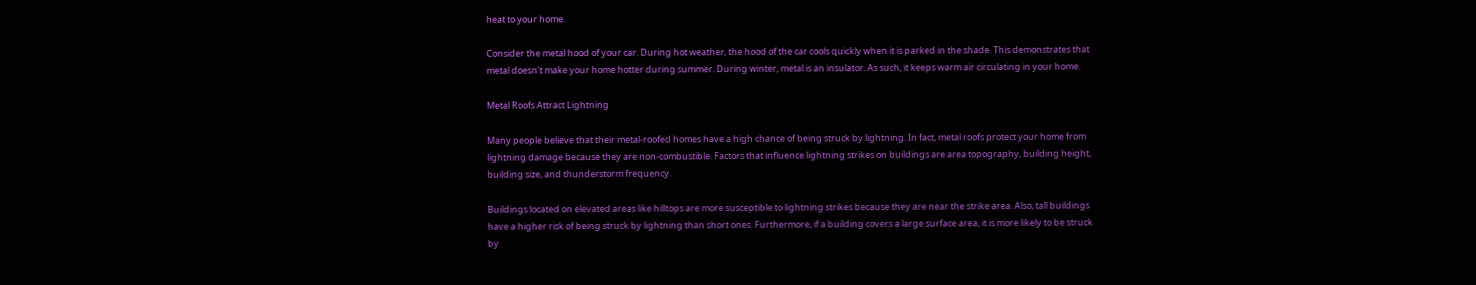heat to your home.

Consider the metal hood of your car. During hot weather, the hood of the car cools quickly when it is parked in the shade. This demonstrates that metal doesn't make your home hotter during summer. During winter, metal is an insulator. As such, it keeps warm air circulating in your home.

Metal Roofs Attract Lightning

Many people believe that their metal-roofed homes have a high chance of being struck by lightning. In fact, metal roofs protect your home from lightning damage because they are non-combustible. Factors that influence lightning strikes on buildings are area topography, building height, building size, and thunderstorm frequency.

Buildings located on elevated areas like hilltops are more susceptible to lightning strikes because they are near the strike area. Also, tall buildings have a higher risk of being struck by lightning than short ones. Furthermore, if a building covers a large surface area, it is more likely to be struck by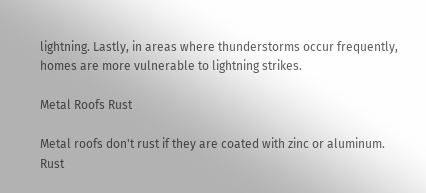lightning. Lastly, in areas where thunderstorms occur frequently, homes are more vulnerable to lightning strikes.

Metal Roofs Rust

Metal roofs don't rust if they are coated with zinc or aluminum. Rust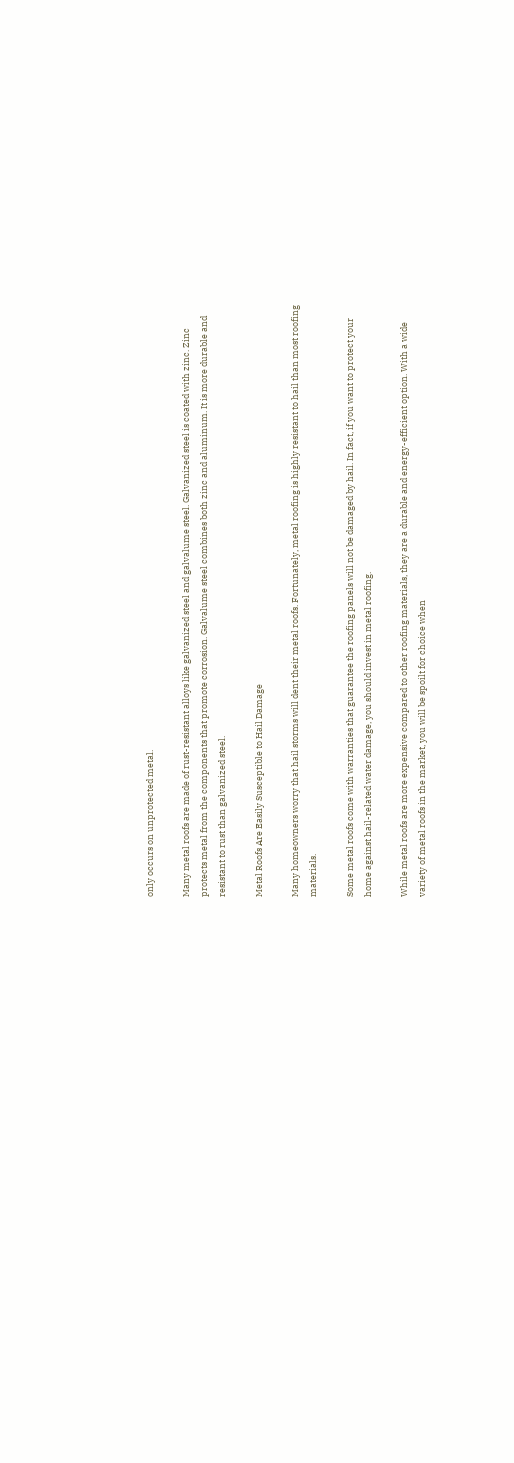only occurs on unprotected metal.

Many metal roofs are made of rust-resistant alloys like galvanized steel and galvalume steel. Galvanized steel is coated with zinc. Zinc protects metal from the components that promote corrosion. Galvalume steel combines both zinc and aluminum. It is more durable and resistant to rust than galvanized steel.

Metal Roofs Are Easily Susceptible to Hail Damage

Many homeowners worry that hail storms will dent their metal roofs. Fortunately, metal roofing is highly resistant to hail than most roofing materials.

Some metal roofs come with warranties that guarantee the roofing panels will not be damaged by hail. In fact, if you want to protect your home against hail-related water damage, you should invest in metal roofing.

While metal roofs are more expensive compared to other roofing materials, they are a durable and energy-efficient option. With a wide variety of metal roofs in the market, you will be spoilt for choice when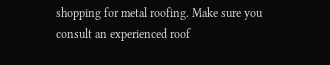shopping for metal roofing. Make sure you consult an experienced roof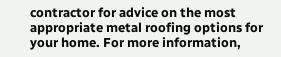contractor for advice on the most appropriate metal roofing options for your home. For more information,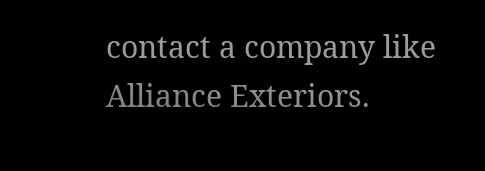contact a company like Alliance Exteriors.